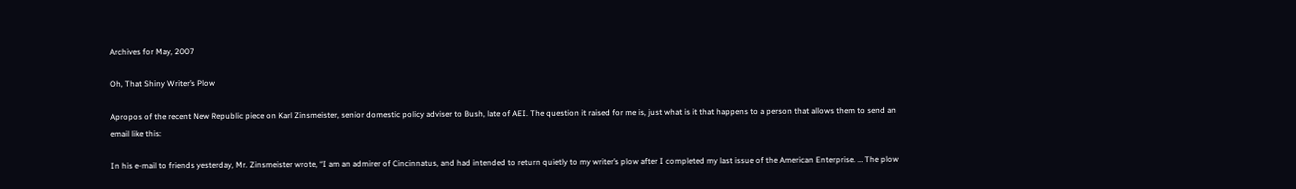Archives for May, 2007

Oh, That Shiny Writer’s Plow

Apropos of the recent New Republic piece on Karl Zinsmeister, senior domestic policy adviser to Bush, late of AEI. The question it raised for me is, just what is it that happens to a person that allows them to send an email like this:

In his e-mail to friends yesterday, Mr. Zinsmeister wrote, “I am an admirer of Cincinnatus, and had intended to return quietly to my writer’s plow after I completed my last issue of the American Enterprise. … The plow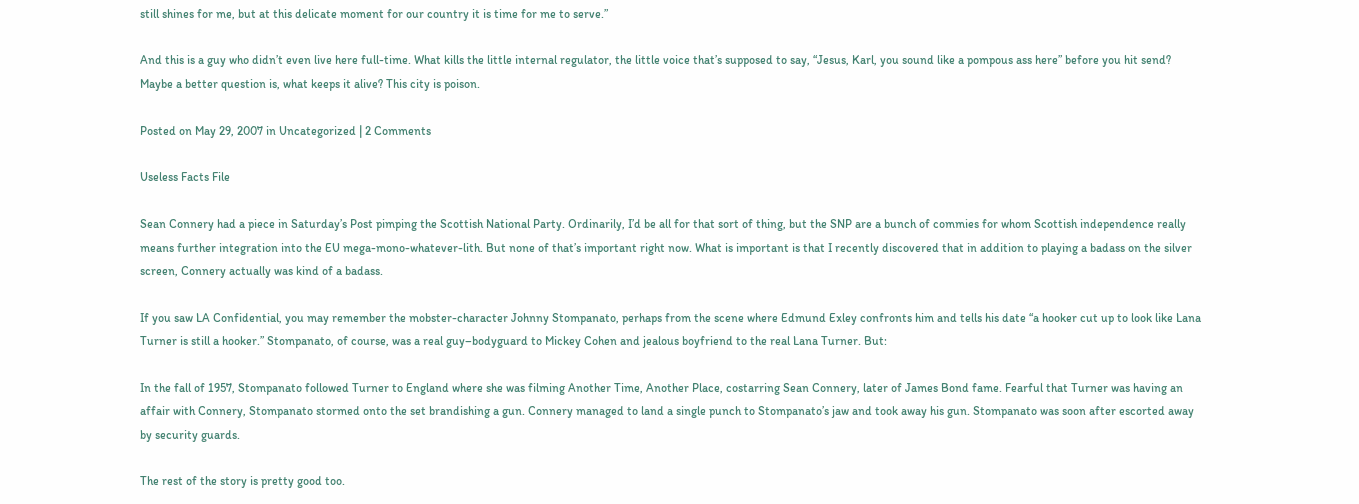still shines for me, but at this delicate moment for our country it is time for me to serve.”

And this is a guy who didn’t even live here full-time. What kills the little internal regulator, the little voice that’s supposed to say, “Jesus, Karl, you sound like a pompous ass here” before you hit send? Maybe a better question is, what keeps it alive? This city is poison.

Posted on May 29, 2007 in Uncategorized | 2 Comments

Useless Facts File

Sean Connery had a piece in Saturday’s Post pimping the Scottish National Party. Ordinarily, I’d be all for that sort of thing, but the SNP are a bunch of commies for whom Scottish independence really means further integration into the EU mega-mono-whatever-lith. But none of that’s important right now. What is important is that I recently discovered that in addition to playing a badass on the silver screen, Connery actually was kind of a badass.

If you saw LA Confidential, you may remember the mobster-character Johnny Stompanato, perhaps from the scene where Edmund Exley confronts him and tells his date “a hooker cut up to look like Lana Turner is still a hooker.” Stompanato, of course, was a real guy–bodyguard to Mickey Cohen and jealous boyfriend to the real Lana Turner. But:

In the fall of 1957, Stompanato followed Turner to England where she was filming Another Time, Another Place, costarring Sean Connery, later of James Bond fame. Fearful that Turner was having an affair with Connery, Stompanato stormed onto the set brandishing a gun. Connery managed to land a single punch to Stompanato’s jaw and took away his gun. Stompanato was soon after escorted away by security guards.

The rest of the story is pretty good too.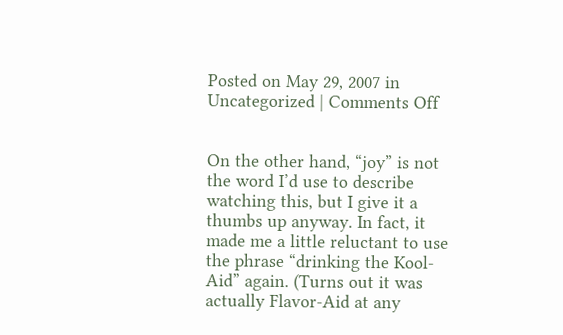Posted on May 29, 2007 in Uncategorized | Comments Off


On the other hand, “joy” is not the word I’d use to describe watching this, but I give it a thumbs up anyway. In fact, it made me a little reluctant to use the phrase “drinking the Kool-Aid” again. (Turns out it was actually Flavor-Aid at any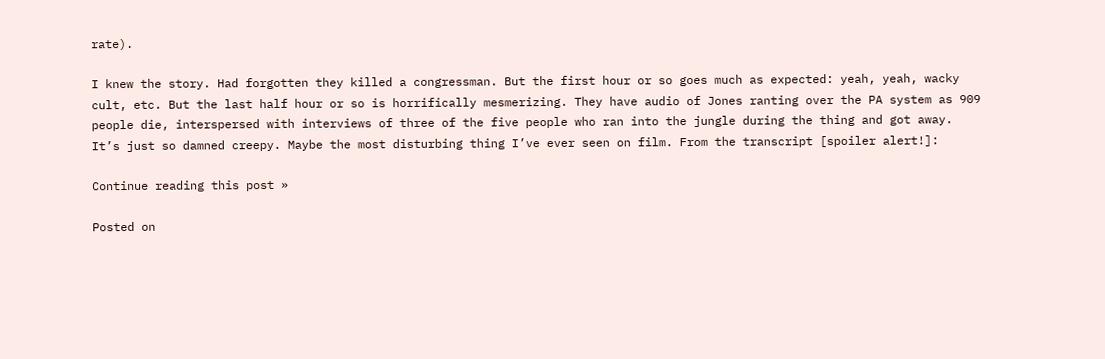rate).

I knew the story. Had forgotten they killed a congressman. But the first hour or so goes much as expected: yeah, yeah, wacky cult, etc. But the last half hour or so is horrifically mesmerizing. They have audio of Jones ranting over the PA system as 909 people die, interspersed with interviews of three of the five people who ran into the jungle during the thing and got away. It’s just so damned creepy. Maybe the most disturbing thing I’ve ever seen on film. From the transcript [spoiler alert!]:

Continue reading this post »

Posted on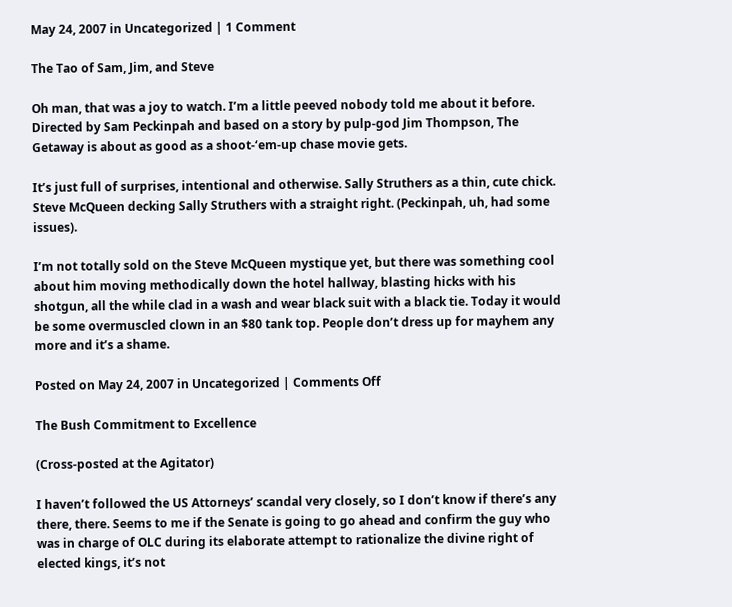May 24, 2007 in Uncategorized | 1 Comment

The Tao of Sam, Jim, and Steve

Oh man, that was a joy to watch. I’m a little peeved nobody told me about it before. Directed by Sam Peckinpah and based on a story by pulp-god Jim Thompson, The Getaway is about as good as a shoot-‘em-up chase movie gets.

It’s just full of surprises, intentional and otherwise. Sally Struthers as a thin, cute chick. Steve McQueen decking Sally Struthers with a straight right. (Peckinpah, uh, had some issues).

I’m not totally sold on the Steve McQueen mystique yet, but there was something cool about him moving methodically down the hotel hallway, blasting hicks with his shotgun, all the while clad in a wash and wear black suit with a black tie. Today it would be some overmuscled clown in an $80 tank top. People don’t dress up for mayhem any more and it’s a shame.

Posted on May 24, 2007 in Uncategorized | Comments Off

The Bush Commitment to Excellence

(Cross-posted at the Agitator)

I haven’t followed the US Attorneys’ scandal very closely, so I don’t know if there’s any there, there. Seems to me if the Senate is going to go ahead and confirm the guy who was in charge of OLC during its elaborate attempt to rationalize the divine right of elected kings, it’s not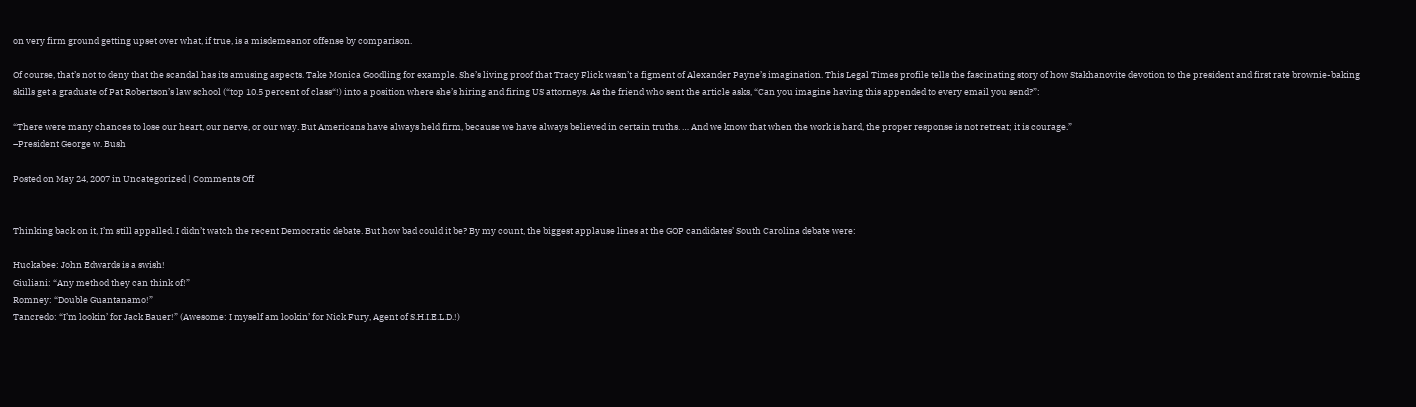on very firm ground getting upset over what, if true, is a misdemeanor offense by comparison.

Of course, that’s not to deny that the scandal has its amusing aspects. Take Monica Goodling for example. She’s living proof that Tracy Flick wasn’t a figment of Alexander Payne’s imagination. This Legal Times profile tells the fascinating story of how Stakhanovite devotion to the president and first rate brownie-baking skills get a graduate of Pat Robertson’s law school (“top 10.5 percent of class“!) into a position where she’s hiring and firing US attorneys. As the friend who sent the article asks, “Can you imagine having this appended to every email you send?”:

“There were many chances to lose our heart, our nerve, or our way. But Americans have always held firm, because we have always believed in certain truths. … And we know that when the work is hard, the proper response is not retreat; it is courage.”
–President George w. Bush

Posted on May 24, 2007 in Uncategorized | Comments Off


Thinking back on it, I’m still appalled. I didn’t watch the recent Democratic debate. But how bad could it be? By my count, the biggest applause lines at the GOP candidates’ South Carolina debate were:

Huckabee: John Edwards is a swish!
Giuliani: “Any method they can think of!”
Romney: “Double Guantanamo!”
Tancredo: “I’m lookin’ for Jack Bauer!” (Awesome: I myself am lookin’ for Nick Fury, Agent of S.H.I.E.L.D.!)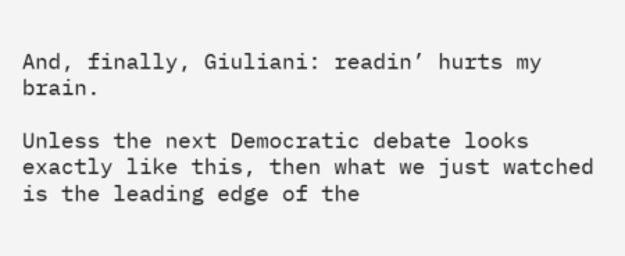And, finally, Giuliani: readin’ hurts my brain.

Unless the next Democratic debate looks exactly like this, then what we just watched is the leading edge of the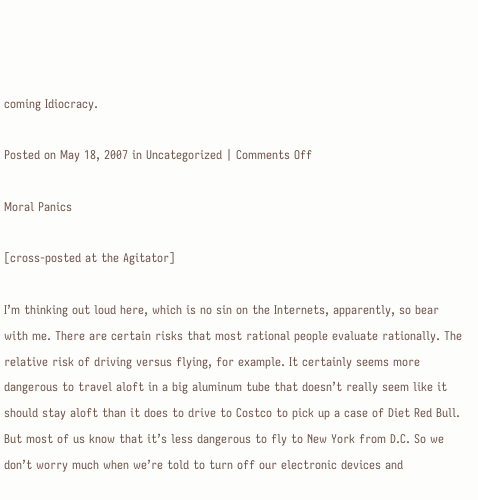coming Idiocracy.

Posted on May 18, 2007 in Uncategorized | Comments Off

Moral Panics

[cross-posted at the Agitator]

I’m thinking out loud here, which is no sin on the Internets, apparently, so bear with me. There are certain risks that most rational people evaluate rationally. The relative risk of driving versus flying, for example. It certainly seems more dangerous to travel aloft in a big aluminum tube that doesn’t really seem like it should stay aloft than it does to drive to Costco to pick up a case of Diet Red Bull. But most of us know that it’s less dangerous to fly to New York from D.C. So we don’t worry much when we’re told to turn off our electronic devices and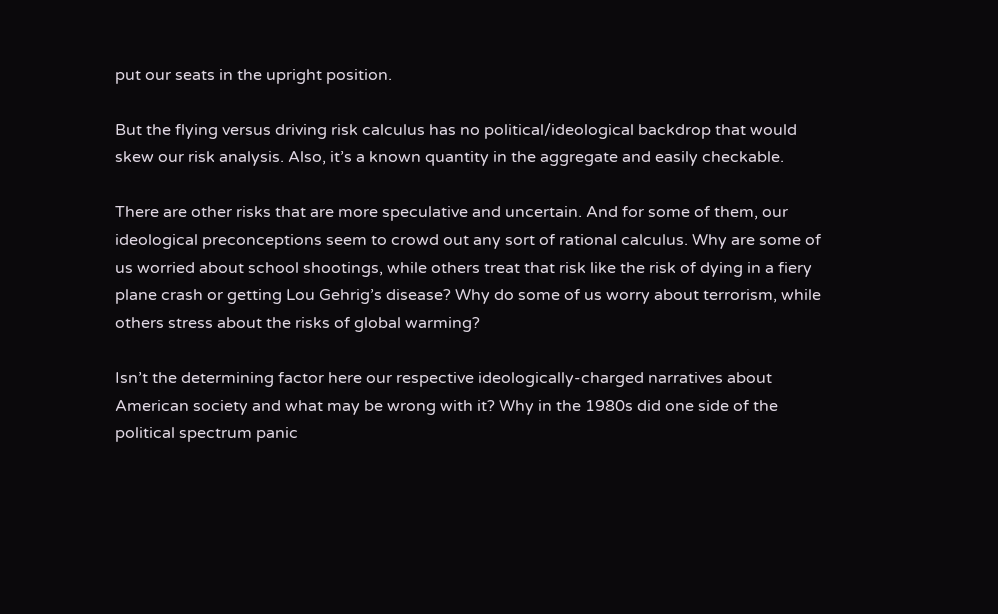put our seats in the upright position.

But the flying versus driving risk calculus has no political/ideological backdrop that would skew our risk analysis. Also, it’s a known quantity in the aggregate and easily checkable.

There are other risks that are more speculative and uncertain. And for some of them, our ideological preconceptions seem to crowd out any sort of rational calculus. Why are some of us worried about school shootings, while others treat that risk like the risk of dying in a fiery plane crash or getting Lou Gehrig’s disease? Why do some of us worry about terrorism, while others stress about the risks of global warming?

Isn’t the determining factor here our respective ideologically-charged narratives about American society and what may be wrong with it? Why in the 1980s did one side of the political spectrum panic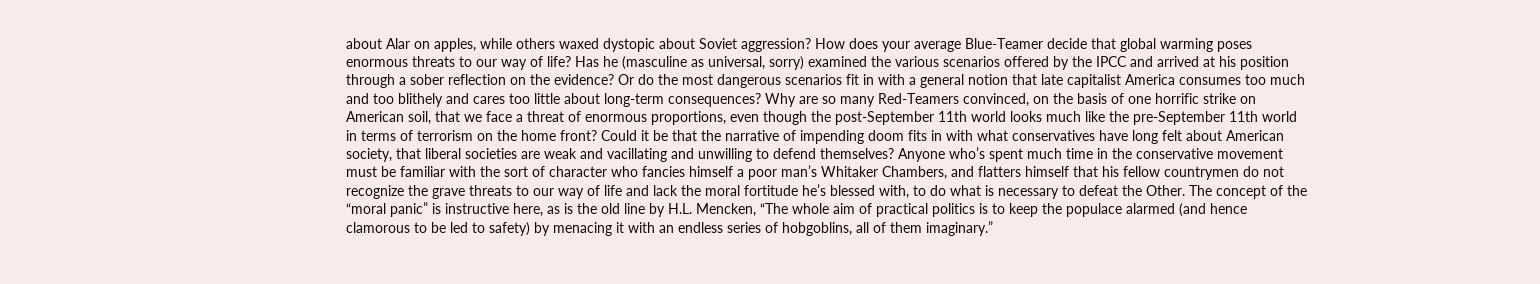about Alar on apples, while others waxed dystopic about Soviet aggression? How does your average Blue-Teamer decide that global warming poses enormous threats to our way of life? Has he (masculine as universal, sorry) examined the various scenarios offered by the IPCC and arrived at his position through a sober reflection on the evidence? Or do the most dangerous scenarios fit in with a general notion that late capitalist America consumes too much and too blithely and cares too little about long-term consequences? Why are so many Red-Teamers convinced, on the basis of one horrific strike on American soil, that we face a threat of enormous proportions, even though the post-September 11th world looks much like the pre-September 11th world in terms of terrorism on the home front? Could it be that the narrative of impending doom fits in with what conservatives have long felt about American society, that liberal societies are weak and vacillating and unwilling to defend themselves? Anyone who’s spent much time in the conservative movement must be familiar with the sort of character who fancies himself a poor man’s Whitaker Chambers, and flatters himself that his fellow countrymen do not recognize the grave threats to our way of life and lack the moral fortitude he’s blessed with, to do what is necessary to defeat the Other. The concept of the “moral panic” is instructive here, as is the old line by H.L. Mencken, “The whole aim of practical politics is to keep the populace alarmed (and hence clamorous to be led to safety) by menacing it with an endless series of hobgoblins, all of them imaginary.”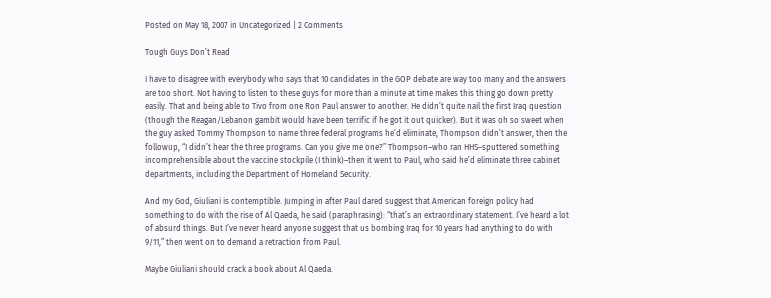Posted on May 18, 2007 in Uncategorized | 2 Comments

Tough Guys Don’t Read

I have to disagree with everybody who says that 10 candidates in the GOP debate are way too many and the answers are too short. Not having to listen to these guys for more than a minute at time makes this thing go down pretty easily. That and being able to Tivo from one Ron Paul answer to another. He didn’t quite nail the first Iraq question (though the Reagan/Lebanon gambit would have been terrific if he got it out quicker). But it was oh so sweet when the guy asked Tommy Thompson to name three federal programs he’d eliminate, Thompson didn’t answer, then the followup, “I didn’t hear the three programs. Can you give me one?” Thompson–who ran HHS–sputtered something incomprehensible about the vaccine stockpile (I think)–then it went to Paul, who said he’d eliminate three cabinet departments, including the Department of Homeland Security.

And my God, Giuliani is contemptible. Jumping in after Paul dared suggest that American foreign policy had something to do with the rise of Al Qaeda, he said (paraphrasing): “that’s an extraordinary statement. I’ve heard a lot of absurd things. But I’ve never heard anyone suggest that us bombing Iraq for 10 years had anything to do with 9/11,” then went on to demand a retraction from Paul.

Maybe Giuliani should crack a book about Al Qaeda.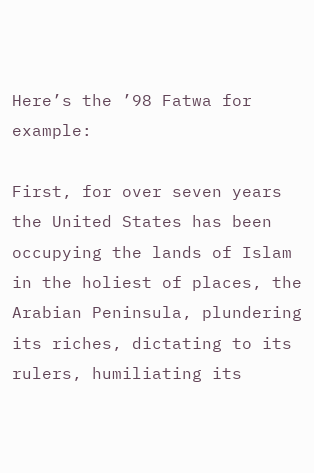Here’s the ’98 Fatwa for example:

First, for over seven years the United States has been occupying the lands of Islam in the holiest of places, the Arabian Peninsula, plundering its riches, dictating to its rulers, humiliating its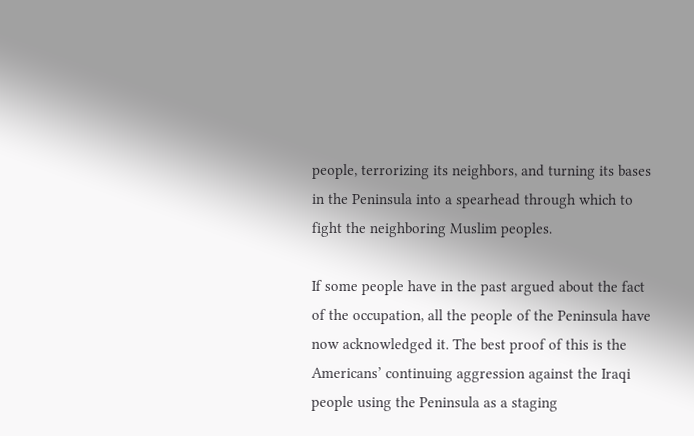people, terrorizing its neighbors, and turning its bases in the Peninsula into a spearhead through which to fight the neighboring Muslim peoples.

If some people have in the past argued about the fact of the occupation, all the people of the Peninsula have now acknowledged it. The best proof of this is the Americans’ continuing aggression against the Iraqi people using the Peninsula as a staging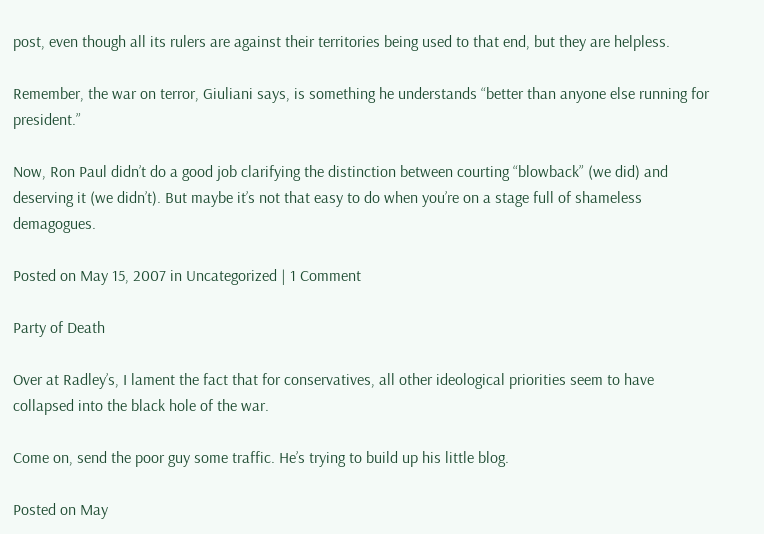post, even though all its rulers are against their territories being used to that end, but they are helpless.

Remember, the war on terror, Giuliani says, is something he understands “better than anyone else running for president.”

Now, Ron Paul didn’t do a good job clarifying the distinction between courting “blowback” (we did) and deserving it (we didn’t). But maybe it’s not that easy to do when you’re on a stage full of shameless demagogues.

Posted on May 15, 2007 in Uncategorized | 1 Comment

Party of Death

Over at Radley’s, I lament the fact that for conservatives, all other ideological priorities seem to have collapsed into the black hole of the war.

Come on, send the poor guy some traffic. He’s trying to build up his little blog.

Posted on May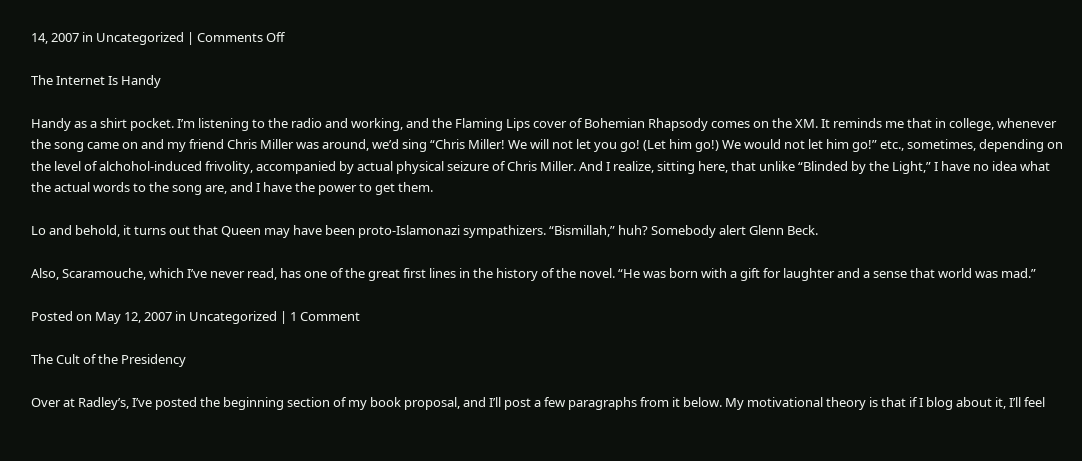14, 2007 in Uncategorized | Comments Off

The Internet Is Handy

Handy as a shirt pocket. I’m listening to the radio and working, and the Flaming Lips cover of Bohemian Rhapsody comes on the XM. It reminds me that in college, whenever the song came on and my friend Chris Miller was around, we’d sing “Chris Miller! We will not let you go! (Let him go!) We would not let him go!” etc., sometimes, depending on the level of alchohol-induced frivolity, accompanied by actual physical seizure of Chris Miller. And I realize, sitting here, that unlike “Blinded by the Light,” I have no idea what the actual words to the song are, and I have the power to get them.

Lo and behold, it turns out that Queen may have been proto-Islamonazi sympathizers. “Bismillah,” huh? Somebody alert Glenn Beck.

Also, Scaramouche, which I’ve never read, has one of the great first lines in the history of the novel. “He was born with a gift for laughter and a sense that world was mad.”

Posted on May 12, 2007 in Uncategorized | 1 Comment

The Cult of the Presidency

Over at Radley’s, I’ve posted the beginning section of my book proposal, and I’ll post a few paragraphs from it below. My motivational theory is that if I blog about it, I’ll feel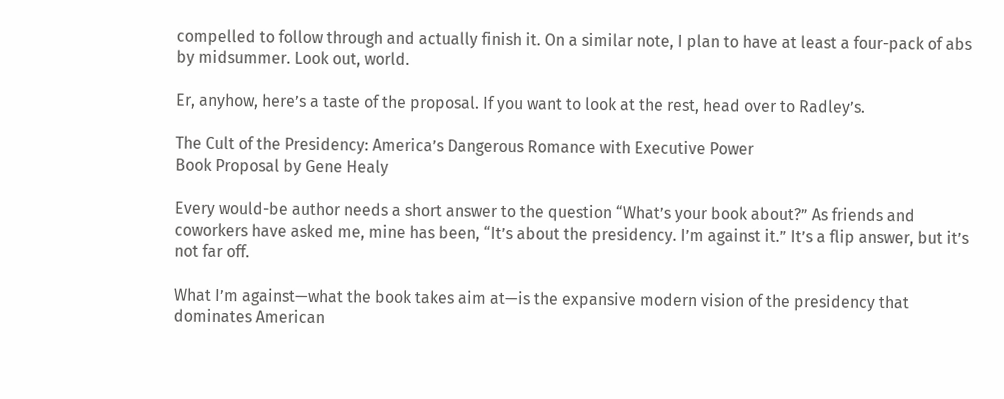compelled to follow through and actually finish it. On a similar note, I plan to have at least a four-pack of abs by midsummer. Look out, world.

Er, anyhow, here’s a taste of the proposal. If you want to look at the rest, head over to Radley’s.

The Cult of the Presidency: America’s Dangerous Romance with Executive Power
Book Proposal by Gene Healy

Every would-be author needs a short answer to the question “What’s your book about?” As friends and coworkers have asked me, mine has been, “It’s about the presidency. I’m against it.” It’s a flip answer, but it’s not far off.

What I’m against—what the book takes aim at—is the expansive modern vision of the presidency that dominates American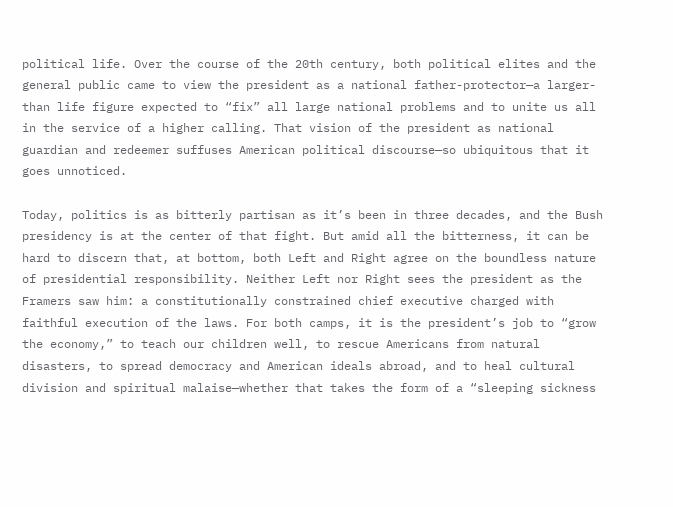political life. Over the course of the 20th century, both political elites and the general public came to view the president as a national father-protector—a larger-than life figure expected to “fix” all large national problems and to unite us all in the service of a higher calling. That vision of the president as national guardian and redeemer suffuses American political discourse—so ubiquitous that it goes unnoticed.

Today, politics is as bitterly partisan as it’s been in three decades, and the Bush presidency is at the center of that fight. But amid all the bitterness, it can be hard to discern that, at bottom, both Left and Right agree on the boundless nature of presidential responsibility. Neither Left nor Right sees the president as the Framers saw him: a constitutionally constrained chief executive charged with faithful execution of the laws. For both camps, it is the president’s job to “grow the economy,” to teach our children well, to rescue Americans from natural disasters, to spread democracy and American ideals abroad, and to heal cultural division and spiritual malaise—whether that takes the form of a “sleeping sickness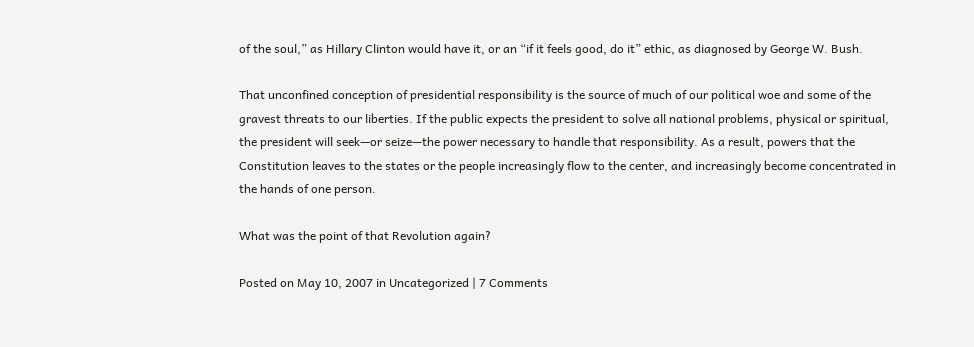of the soul,” as Hillary Clinton would have it, or an “if it feels good, do it” ethic, as diagnosed by George W. Bush.

That unconfined conception of presidential responsibility is the source of much of our political woe and some of the gravest threats to our liberties. If the public expects the president to solve all national problems, physical or spiritual, the president will seek—or seize—the power necessary to handle that responsibility. As a result, powers that the Constitution leaves to the states or the people increasingly flow to the center, and increasingly become concentrated in the hands of one person.

What was the point of that Revolution again?

Posted on May 10, 2007 in Uncategorized | 7 Comments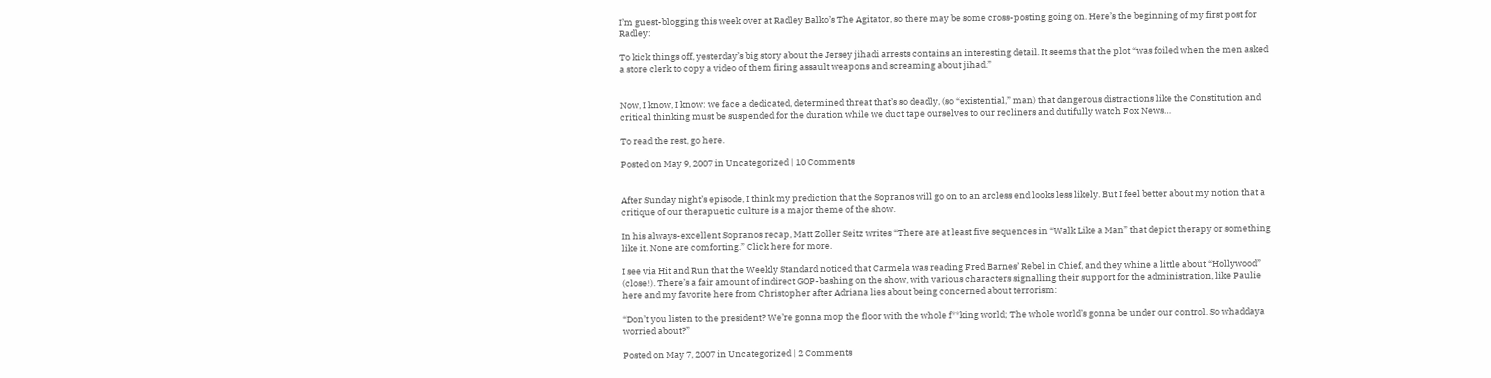I’m guest-blogging this week over at Radley Balko’s The Agitator, so there may be some cross-posting going on. Here’s the beginning of my first post for Radley:

To kick things off, yesterday’s big story about the Jersey jihadi arrests contains an interesting detail. It seems that the plot “was foiled when the men asked a store clerk to copy a video of them firing assault weapons and screaming about jihad.”


Now, I know, I know: we face a dedicated, determined threat that’s so deadly, (so “existential,” man) that dangerous distractions like the Constitution and critical thinking must be suspended for the duration while we duct tape ourselves to our recliners and dutifully watch Fox News…

To read the rest, go here.

Posted on May 9, 2007 in Uncategorized | 10 Comments


After Sunday night’s episode, I think my prediction that the Sopranos will go on to an arcless end looks less likely. But I feel better about my notion that a critique of our therapuetic culture is a major theme of the show.

In his always-excellent Sopranos recap, Matt Zoller Seitz writes “There are at least five sequences in “Walk Like a Man” that depict therapy or something like it. None are comforting.” Click here for more.

I see via Hit and Run that the Weekly Standard noticed that Carmela was reading Fred Barnes’ Rebel in Chief, and they whine a little about “Hollywood” (close!). There’s a fair amount of indirect GOP-bashing on the show, with various characters signalling their support for the administration, like Paulie here and my favorite here from Christopher after Adriana lies about being concerned about terrorism:

“Don’t you listen to the president? We’re gonna mop the floor with the whole f**king world; The whole world’s gonna be under our control. So whaddaya worried about?”

Posted on May 7, 2007 in Uncategorized | 2 Comments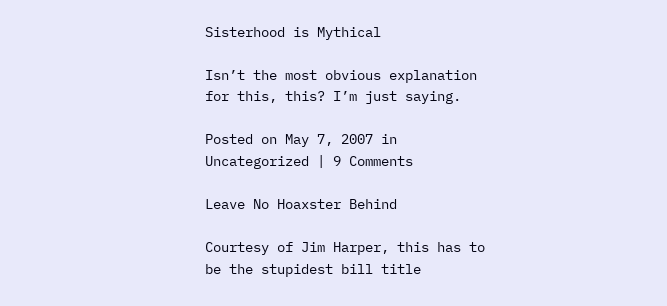Sisterhood is Mythical

Isn’t the most obvious explanation for this, this? I’m just saying.

Posted on May 7, 2007 in Uncategorized | 9 Comments

Leave No Hoaxster Behind

Courtesy of Jim Harper, this has to be the stupidest bill title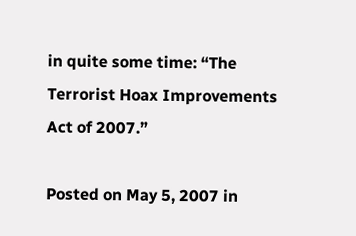in quite some time: “The Terrorist Hoax Improvements Act of 2007.”

Posted on May 5, 2007 in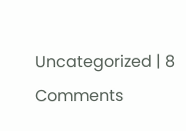Uncategorized | 8 Comments